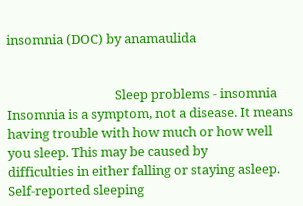insomnia (DOC) by anamaulida


                                    Sleep problems - insomnia Insomnia is a symptom, not a disease. It means
having trouble with how much or how well you sleep. This may be caused by
difficulties in either falling or staying asleep. Self-reported sleeping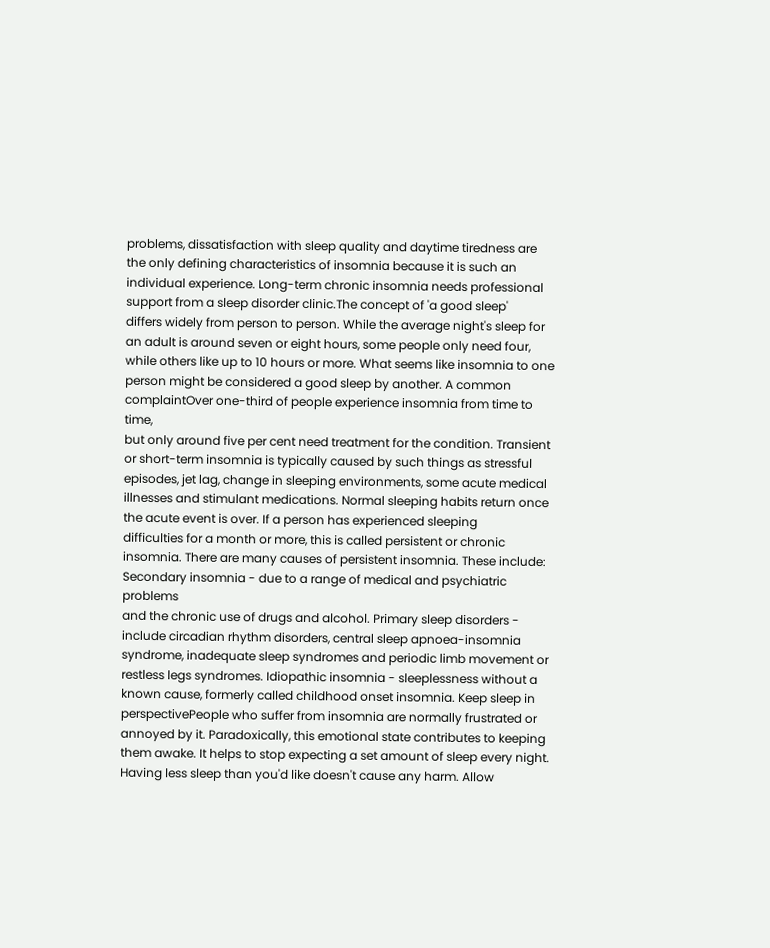problems, dissatisfaction with sleep quality and daytime tiredness are
the only defining characteristics of insomnia because it is such an
individual experience. Long-term chronic insomnia needs professional
support from a sleep disorder clinic.The concept of 'a good sleep'
differs widely from person to person. While the average night's sleep for
an adult is around seven or eight hours, some people only need four,
while others like up to 10 hours or more. What seems like insomnia to one
person might be considered a good sleep by another. A common
complaintOver one-third of people experience insomnia from time to time,
but only around five per cent need treatment for the condition. Transient
or short-term insomnia is typically caused by such things as stressful
episodes, jet lag, change in sleeping environments, some acute medical
illnesses and stimulant medications. Normal sleeping habits return once
the acute event is over. If a person has experienced sleeping
difficulties for a month or more, this is called persistent or chronic
insomnia. There are many causes of persistent insomnia. These include:
Secondary insomnia - due to a range of medical and psychiatric problems
and the chronic use of drugs and alcohol. Primary sleep disorders -
include circadian rhythm disorders, central sleep apnoea-insomnia
syndrome, inadequate sleep syndromes and periodic limb movement or
restless legs syndromes. Idiopathic insomnia - sleeplessness without a
known cause, formerly called childhood onset insomnia. Keep sleep in
perspectivePeople who suffer from insomnia are normally frustrated or
annoyed by it. Paradoxically, this emotional state contributes to keeping
them awake. It helps to stop expecting a set amount of sleep every night.
Having less sleep than you'd like doesn't cause any harm. Allow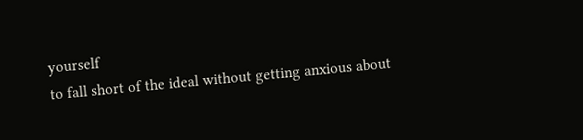yourself
to fall short of the ideal without getting anxious about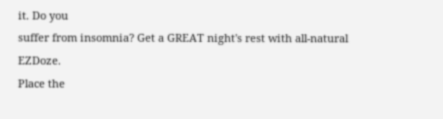it. Do you
suffer from insomnia? Get a GREAT night's rest with all-natural EZDoze.
Place the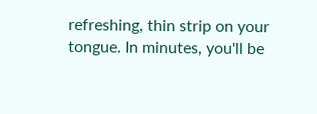refreshing, thin strip on your tongue. In minutes, you'll be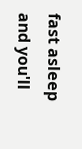fast asleep and you'll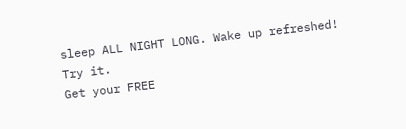sleep ALL NIGHT LONG. Wake up refreshed! Try it.
Get your FREE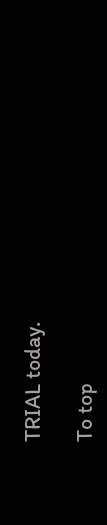TRIAL today.

To top